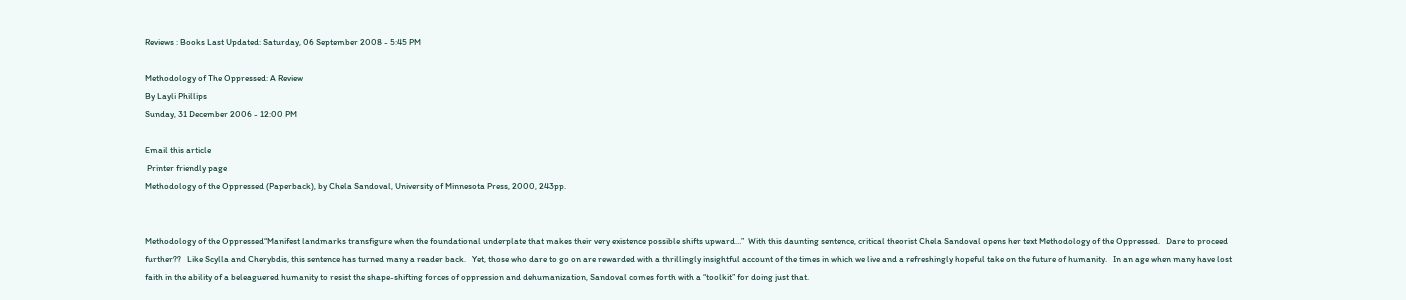Reviews : Books Last Updated: Saturday, 06 September 2008 - 5:45 PM

Methodology of The Oppressed: A Review
By Layli Phillips
Sunday, 31 December 2006 - 12:00 PM

Email this article
 Printer friendly page
Methodology of the Oppressed (Paperback), by Chela Sandoval, University of Minnesota Press, 2000, 243pp.


Methodology of the Oppressed“Manifest landmarks transfigure when the foundational underplate that makes their very existence possible shifts upward…”  With this daunting sentence, critical theorist Chela Sandoval opens her text Methodology of the Oppressed.   Dare to proceed further??   Like Scylla and Cherybdis, this sentence has turned many a reader back.   Yet, those who dare to go on are rewarded with a thrillingly insightful account of the times in which we live and a refreshingly hopeful take on the future of humanity.   In an age when many have lost faith in the ability of a beleaguered humanity to resist the shape-shifting forces of oppression and dehumanization, Sandoval comes forth with a “toolkit” for doing just that.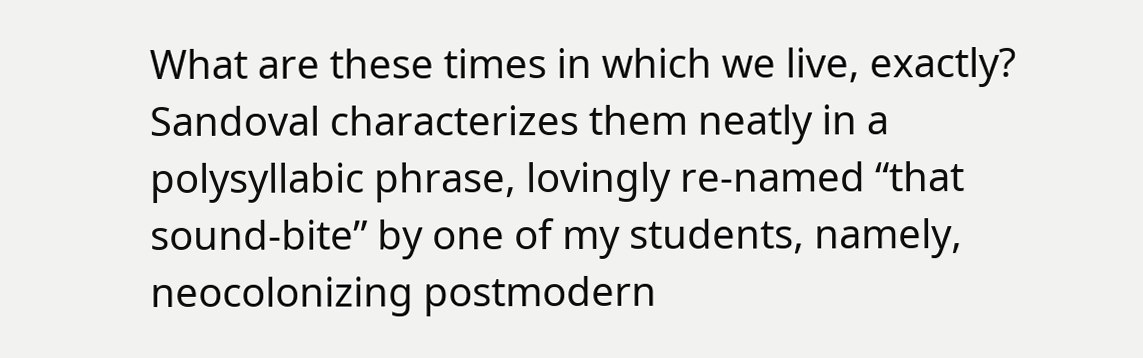What are these times in which we live, exactly?   Sandoval characterizes them neatly in a polysyllabic phrase, lovingly re-named “that sound-bite” by one of my students, namely, neocolonizing postmodern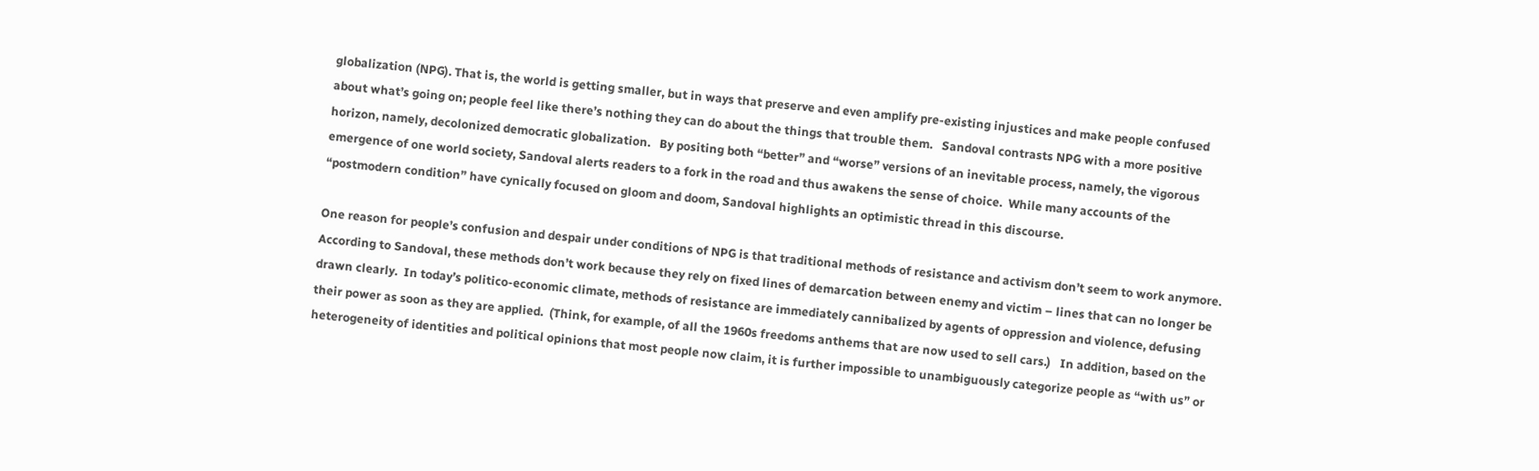globalization (NPG). That is, the world is getting smaller, but in ways that preserve and even amplify pre-existing injustices and make people confused about what’s going on; people feel like there’s nothing they can do about the things that trouble them.   Sandoval contrasts NPG with a more positive horizon, namely, decolonized democratic globalization.   By positing both “better” and “worse” versions of an inevitable process, namely, the vigorous emergence of one world society, Sandoval alerts readers to a fork in the road and thus awakens the sense of choice.  While many accounts of the “postmodern condition” have cynically focused on gloom and doom, Sandoval highlights an optimistic thread in this discourse.

One reason for people’s confusion and despair under conditions of NPG is that traditional methods of resistance and activism don’t seem to work anymore. According to Sandoval, these methods don’t work because they rely on fixed lines of demarcation between enemy and victim – lines that can no longer be drawn clearly.  In today’s politico-economic climate, methods of resistance are immediately cannibalized by agents of oppression and violence, defusing their power as soon as they are applied.  (Think, for example, of all the 1960s freedoms anthems that are now used to sell cars.)   In addition, based on the heterogeneity of identities and political opinions that most people now claim, it is further impossible to unambiguously categorize people as “with us” or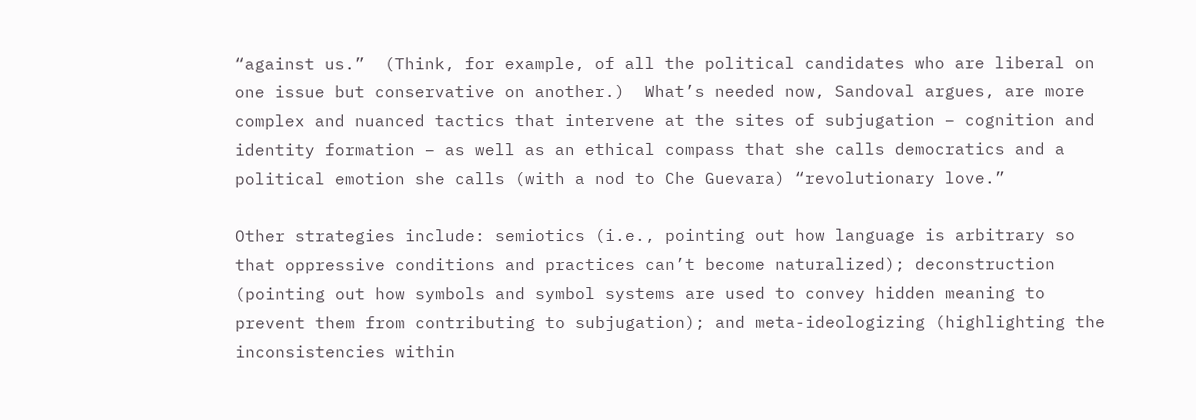“against us.”  (Think, for example, of all the political candidates who are liberal on one issue but conservative on another.)  What’s needed now, Sandoval argues, are more complex and nuanced tactics that intervene at the sites of subjugation – cognition and identity formation – as well as an ethical compass that she calls democratics and a political emotion she calls (with a nod to Che Guevara) “revolutionary love.”

Other strategies include: semiotics (i.e., pointing out how language is arbitrary so that oppressive conditions and practices can’t become naturalized); deconstruction (pointing out how symbols and symbol systems are used to convey hidden meaning to prevent them from contributing to subjugation); and meta-ideologizing (highlighting the inconsistencies within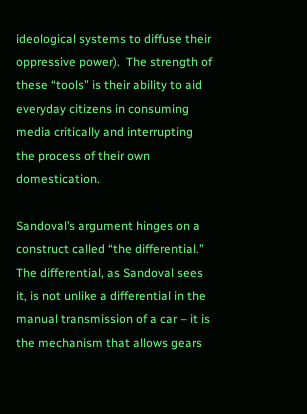ideological systems to diffuse their oppressive power).  The strength of these “tools” is their ability to aid everyday citizens in consuming media critically and interrupting the process of their own domestication.

Sandoval’s argument hinges on a construct called “the differential.”  The differential, as Sandoval sees it, is not unlike a differential in the manual transmission of a car – it is the mechanism that allows gears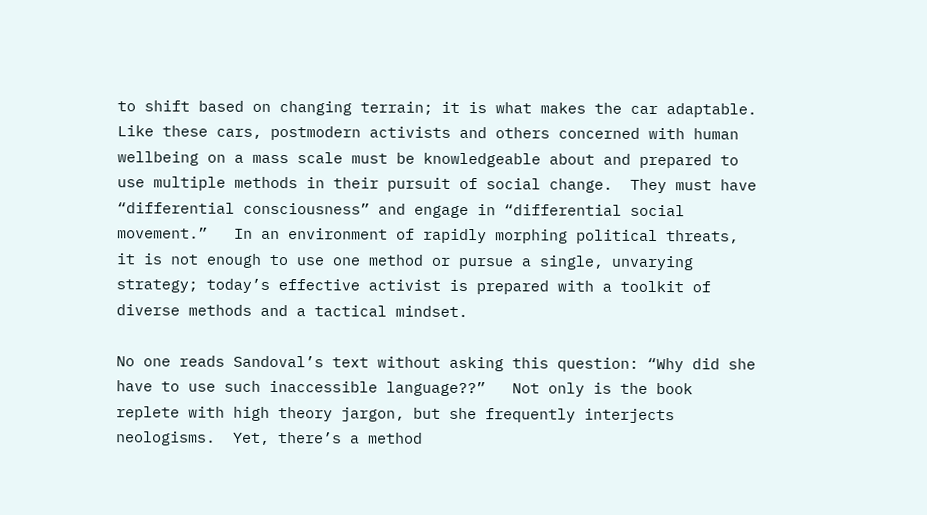to shift based on changing terrain; it is what makes the car adaptable.  Like these cars, postmodern activists and others concerned with human wellbeing on a mass scale must be knowledgeable about and prepared to use multiple methods in their pursuit of social change.  They must have “differential consciousness” and engage in “differential social movement.”   In an environment of rapidly morphing political threats, it is not enough to use one method or pursue a single, unvarying strategy; today’s effective activist is prepared with a toolkit of diverse methods and a tactical mindset.

No one reads Sandoval’s text without asking this question: “Why did she have to use such inaccessible language??”   Not only is the book replete with high theory jargon, but she frequently interjects neologisms.  Yet, there’s a method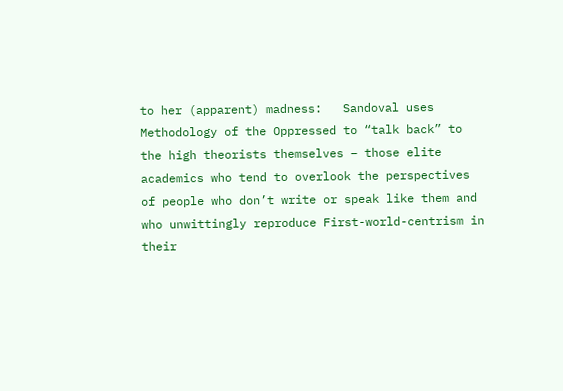to her (apparent) madness:   Sandoval uses Methodology of the Oppressed to “talk back” to the high theorists themselves – those elite academics who tend to overlook the perspectives of people who don’t write or speak like them and who unwittingly reproduce First-world-centrism in their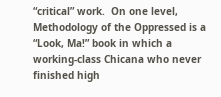“critical” work.  On one level, Methodology of the Oppressed is a “Look, Ma!” book in which a working-class Chicana who never finished high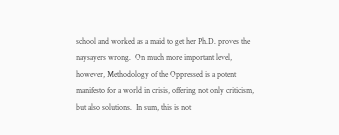school and worked as a maid to get her Ph.D. proves the naysayers wrong.  On much more important level, however, Methodology of the Oppressed is a potent manifesto for a world in crisis, offering not only criticism, but also solutions.  In sum, this is not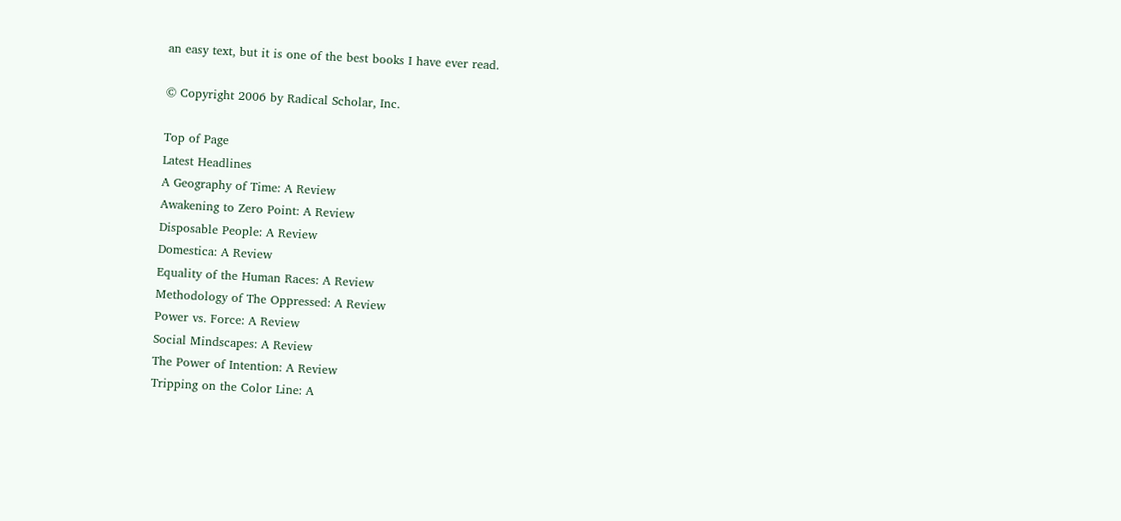an easy text, but it is one of the best books I have ever read.

© Copyright 2006 by Radical Scholar, Inc.

Top of Page
Latest Headlines
A Geography of Time: A Review
Awakening to Zero Point: A Review
Disposable People: A Review
Domestica: A Review
Equality of the Human Races: A Review
Methodology of The Oppressed: A Review
Power vs. Force: A Review
Social Mindscapes: A Review
The Power of Intention: A Review
Tripping on the Color Line: A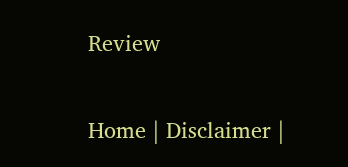Review

Home | Disclaimer |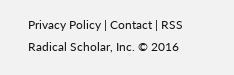Privacy Policy | Contact | RSS
Radical Scholar, Inc. © 2016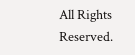All Rights Reserved.